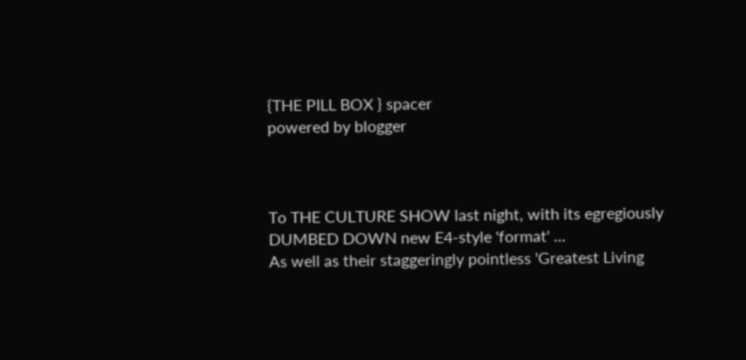{THE PILL BOX } spacer
powered by blogger



To THE CULTURE SHOW last night, with its egregiously DUMBED DOWN new E4-style 'format' ...
As well as their staggeringly pointless 'Greatest Living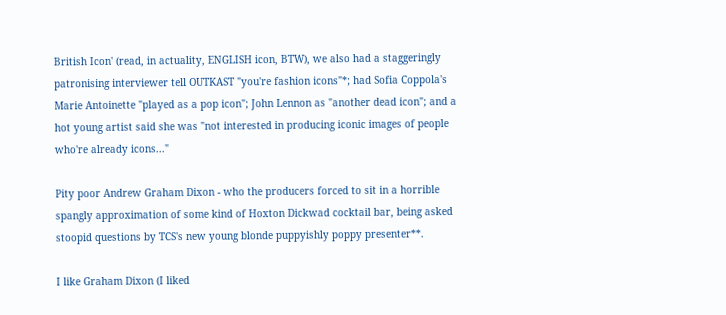British Icon' (read, in actuality, ENGLISH icon, BTW), we also had a staggeringly patronising interviewer tell OUTKAST "you're fashion icons"*; had Sofia Coppola's Marie Antoinette "played as a pop icon"; John Lennon as "another dead icon"; and a hot young artist said she was "not interested in producing iconic images of people who're already icons..."

Pity poor Andrew Graham Dixon - who the producers forced to sit in a horrible spangly approximation of some kind of Hoxton Dickwad cocktail bar, being asked stoopid questions by TCS's new young blonde puppyishly poppy presenter**.

I like Graham Dixon (I liked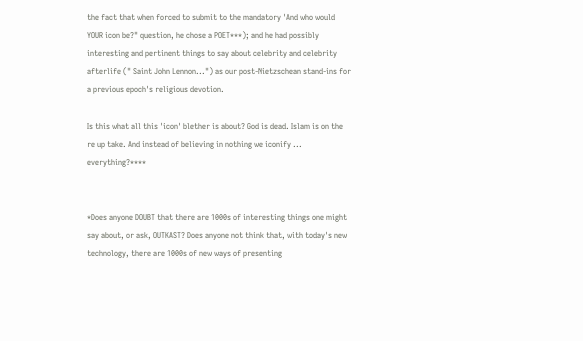the fact that when forced to submit to the mandatory 'And who would YOUR icon be?" question, he chose a POET***); and he had possibly interesting and pertinent things to say about celebrity and celebrity afterlife (" Saint John Lennon...") as our post-Nietzschean stand-ins for a previous epoch's religious devotion.

Is this what all this 'icon' blether is about? God is dead. Islam is on the re up take. And instead of believing in nothing we iconify ... everything?****


*Does anyone DOUBT that there are 1000s of interesting things one might say about, or ask, OUTKAST? Does anyone not think that, with today's new technology, there are 1000s of new ways of presenting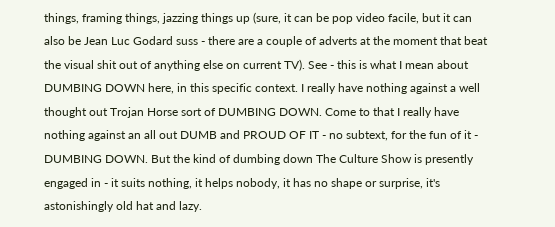things, framing things, jazzing things up (sure, it can be pop video facile, but it can also be Jean Luc Godard suss - there are a couple of adverts at the moment that beat the visual shit out of anything else on current TV). See - this is what I mean about DUMBING DOWN here, in this specific context. I really have nothing against a well thought out Trojan Horse sort of DUMBING DOWN. Come to that I really have nothing against an all out DUMB and PROUD OF IT - no subtext, for the fun of it - DUMBING DOWN. But the kind of dumbing down The Culture Show is presently engaged in - it suits nothing, it helps nobody, it has no shape or surprise, it's astonishingly old hat and lazy.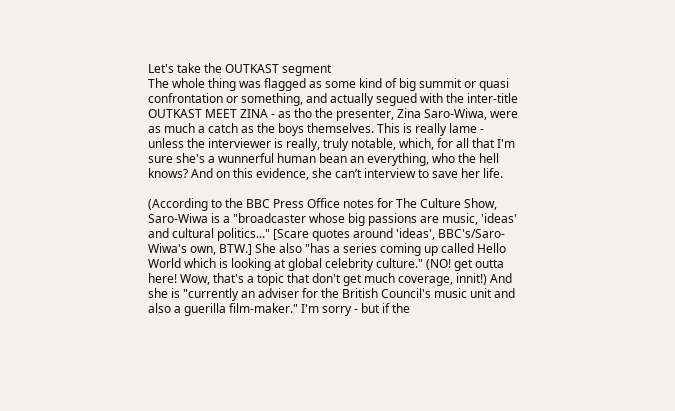Let's take the OUTKAST segment
The whole thing was flagged as some kind of big summit or quasi confrontation or something, and actually segued with the inter-title OUTKAST MEET ZINA - as tho the presenter, Zina Saro-Wiwa, were as much a catch as the boys themselves. This is really lame - unless the interviewer is really, truly notable, which, for all that I'm sure she's a wunnerful human bean an everything, who the hell knows? And on this evidence, she can’t interview to save her life.

(According to the BBC Press Office notes for The Culture Show, Saro-Wiwa is a "broadcaster whose big passions are music, 'ideas' and cultural politics..." [Scare quotes around 'ideas', BBC's/Saro-Wiwa's own, BTW.] She also "has a series coming up called Hello World which is looking at global celebrity culture." (NO! get outta here! Wow, that's a topic that don't get much coverage, innit!) And she is "currently an adviser for the British Council's music unit and also a guerilla film-maker." I'm sorry - but if the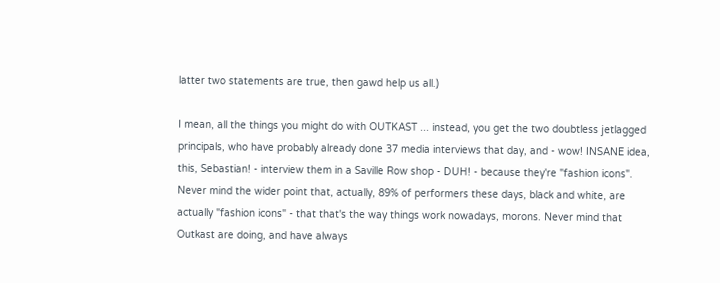latter two statements are true, then gawd help us all.)

I mean, all the things you might do with OUTKAST ... instead, you get the two doubtless jetlagged principals, who have probably already done 37 media interviews that day, and - wow! INSANE idea, this, Sebastian! - interview them in a Saville Row shop - DUH! - because they're "fashion icons". Never mind the wider point that, actually, 89% of performers these days, black and white, are actually "fashion icons" - that that's the way things work nowadays, morons. Never mind that Outkast are doing, and have always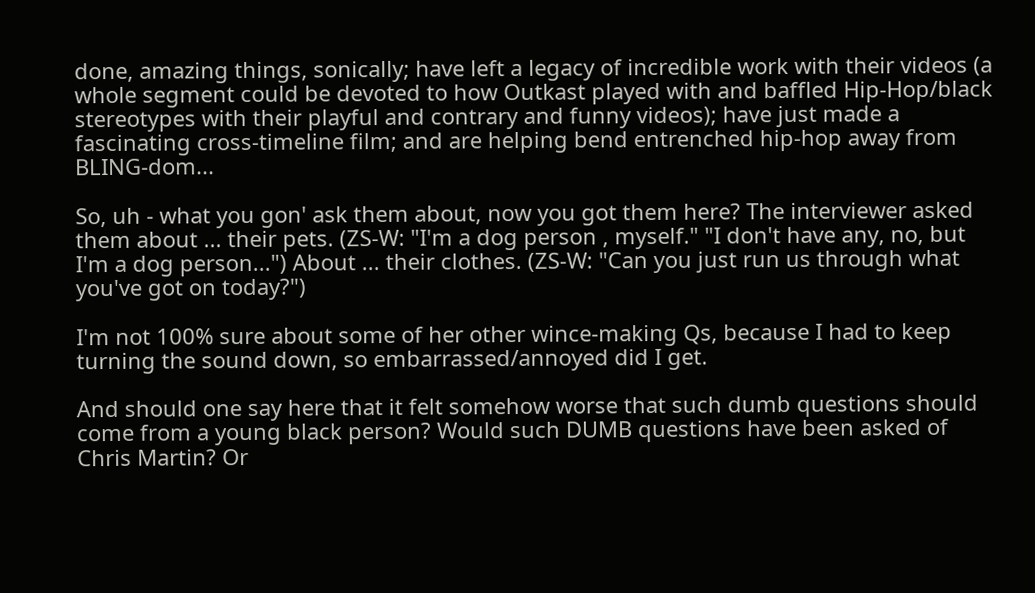done, amazing things, sonically; have left a legacy of incredible work with their videos (a whole segment could be devoted to how Outkast played with and baffled Hip-Hop/black stereotypes with their playful and contrary and funny videos); have just made a fascinating cross-timeline film; and are helping bend entrenched hip-hop away from BLING-dom...

So, uh - what you gon' ask them about, now you got them here? The interviewer asked them about ... their pets. (ZS-W: "I'm a dog person , myself." "I don't have any, no, but I'm a dog person...") About ... their clothes. (ZS-W: "Can you just run us through what you've got on today?")

I'm not 100% sure about some of her other wince-making Qs, because I had to keep turning the sound down, so embarrassed/annoyed did I get.

And should one say here that it felt somehow worse that such dumb questions should come from a young black person? Would such DUMB questions have been asked of Chris Martin? Or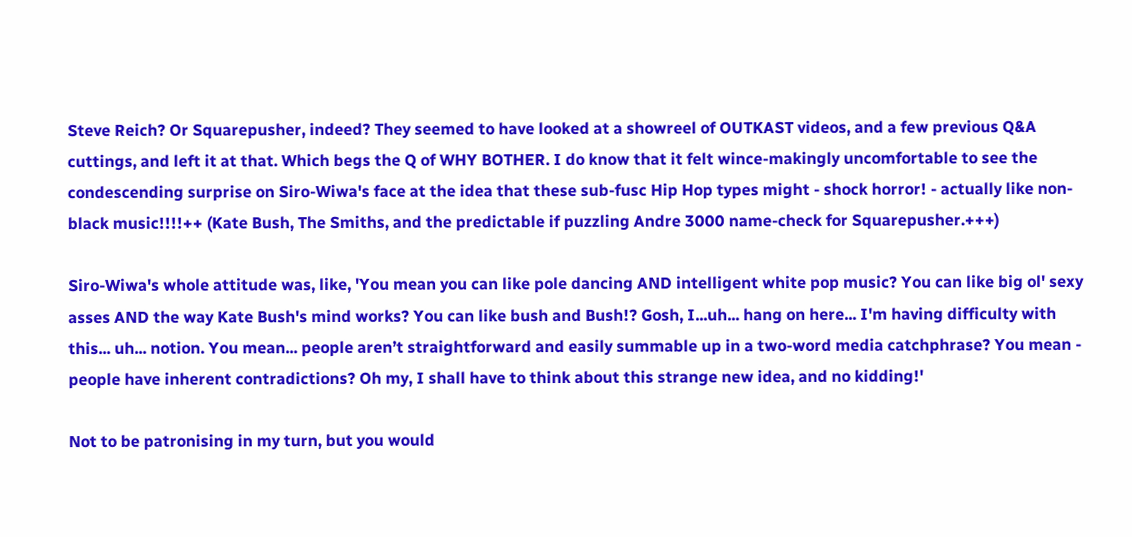Steve Reich? Or Squarepusher, indeed? They seemed to have looked at a showreel of OUTKAST videos, and a few previous Q&A cuttings, and left it at that. Which begs the Q of WHY BOTHER. I do know that it felt wince-makingly uncomfortable to see the condescending surprise on Siro-Wiwa's face at the idea that these sub-fusc Hip Hop types might - shock horror! - actually like non-black music!!!!++ (Kate Bush, The Smiths, and the predictable if puzzling Andre 3000 name-check for Squarepusher.+++)

Siro-Wiwa's whole attitude was, like, 'You mean you can like pole dancing AND intelligent white pop music? You can like big ol' sexy asses AND the way Kate Bush's mind works? You can like bush and Bush!? Gosh, I...uh... hang on here... I'm having difficulty with this... uh... notion. You mean... people aren’t straightforward and easily summable up in a two-word media catchphrase? You mean - people have inherent contradictions? Oh my, I shall have to think about this strange new idea, and no kidding!'

Not to be patronising in my turn, but you would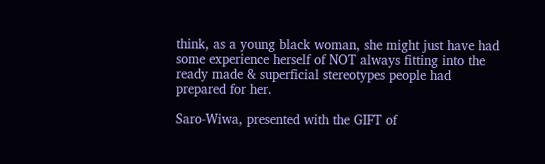think, as a young black woman, she might just have had some experience herself of NOT always fitting into the ready made & superficial stereotypes people had prepared for her.

Saro-Wiwa, presented with the GIFT of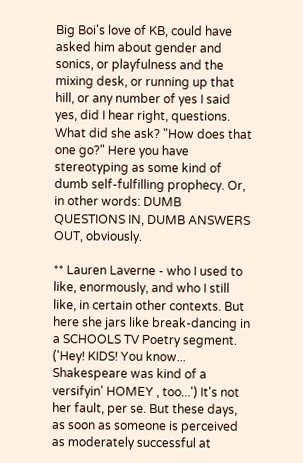Big Boi's love of KB, could have asked him about gender and sonics, or playfulness and the mixing desk, or running up that hill, or any number of yes I said yes, did I hear right, questions. What did she ask? "How does that one go?" Here you have stereotyping as some kind of dumb self-fulfilling prophecy. Or, in other words: DUMB QUESTIONS IN, DUMB ANSWERS OUT, obviously.

** Lauren Laverne - who I used to like, enormously, and who I still like, in certain other contexts. But here she jars like break-dancing in a SCHOOLS TV Poetry segment. ('Hey! KIDS! You know... Shakespeare was kind of a versifyin' HOMEY , too...') It's not her fault, per se. But these days, as soon as someone is perceived as moderately successful at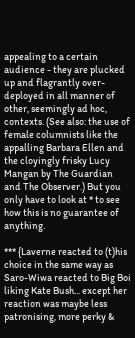appealing to a certain audience - they are plucked up and flagrantly over-deployed in all manner of other, seemingly ad hoc, contexts. (See also: the use of female columnists like the appalling Barbara Ellen and the cloyingly frisky Lucy Mangan by The Guardian and The Observer.) But you only have to look at * to see how this is no guarantee of anything.

*** {Laverne reacted to (t)his choice in the same way as Saro-Wiwa reacted to Big Boi liking Kate Bush... except her reaction was maybe less patronising, more perky &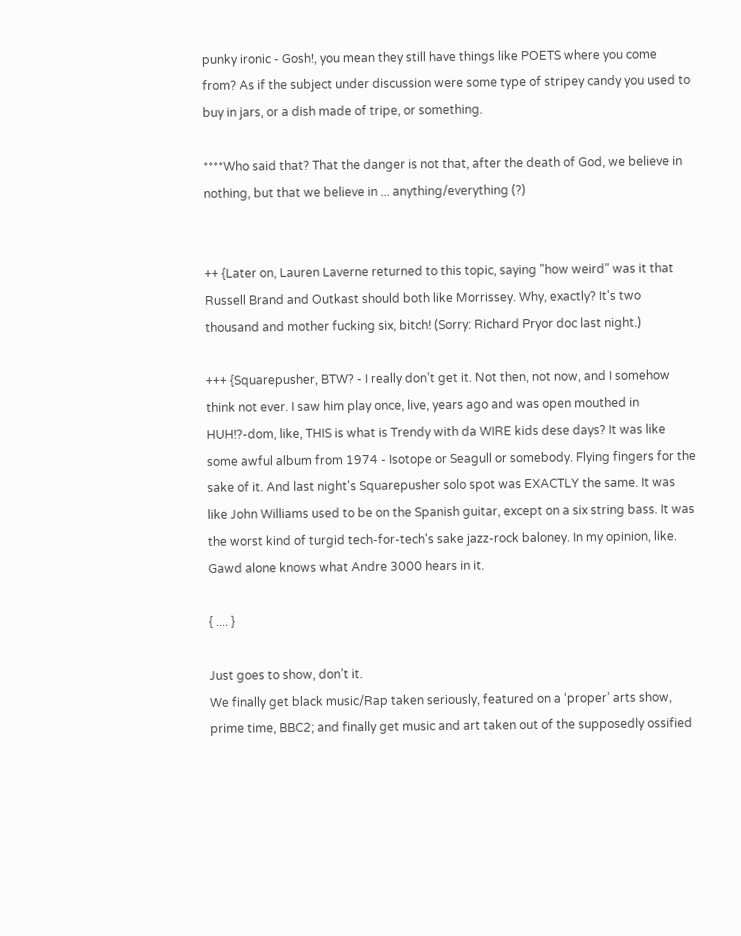punky ironic - Gosh!, you mean they still have things like POETS where you come from? As if the subject under discussion were some type of stripey candy you used to buy in jars, or a dish made of tripe, or something.

****Who said that? That the danger is not that, after the death of God, we believe in nothing, but that we believe in ... anything/everything (?)


++ {Later on, Lauren Laverne returned to this topic, saying "how weird" was it that Russell Brand and Outkast should both like Morrissey. Why, exactly? It's two thousand and mother fucking six, bitch! (Sorry: Richard Pryor doc last night.)

+++ {Squarepusher, BTW? - I really don’t get it. Not then, not now, and I somehow think not ever. I saw him play once, live, years ago and was open mouthed in HUH!?-dom, like, THIS is what is Trendy with da WIRE kids dese days? It was like some awful album from 1974 - Isotope or Seagull or somebody. Flying fingers for the sake of it. And last night's Squarepusher solo spot was EXACTLY the same. It was like John Williams used to be on the Spanish guitar, except on a six string bass. It was the worst kind of turgid tech-for-tech's sake jazz-rock baloney. In my opinion, like. Gawd alone knows what Andre 3000 hears in it.

{ .... }

Just goes to show, don’t it.
We finally get black music/Rap taken seriously, featured on a ‘proper’ arts show, prime time, BBC2; and finally get music and art taken out of the supposedly ossified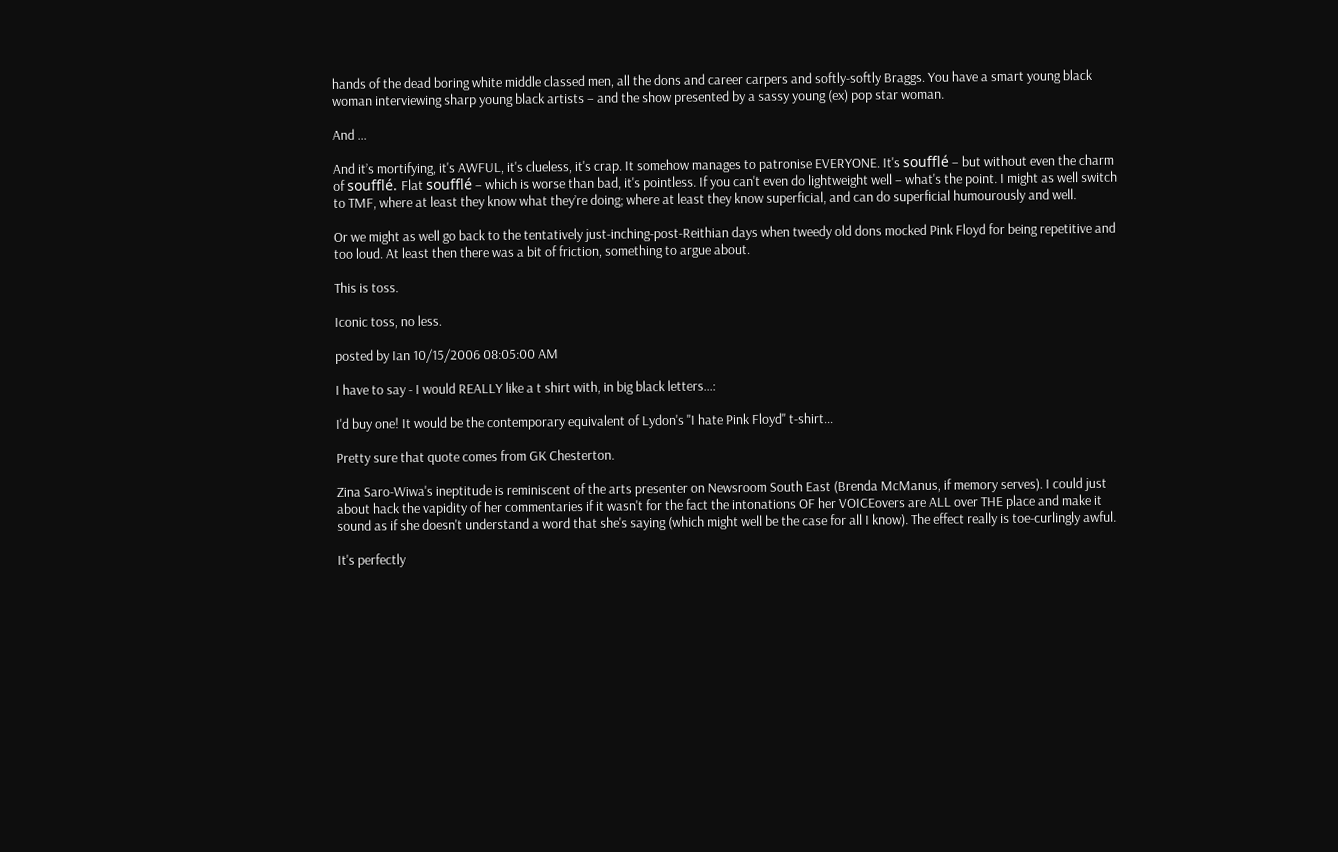hands of the dead boring white middle classed men, all the dons and career carpers and softly-softly Braggs. You have a smart young black woman interviewing sharp young black artists – and the show presented by a sassy young (ex) pop star woman.

And ...

And it’s mortifying, it's AWFUL, it's clueless, it's crap. It somehow manages to patronise EVERYONE. It's soufflé – but without even the charm of soufflé. Flat soufflé – which is worse than bad, it's pointless. If you can't even do lightweight well – what's the point. I might as well switch to TMF, where at least they know what they’re doing; where at least they know superficial, and can do superficial humourously and well.

Or we might as well go back to the tentatively just-inching-post-Reithian days when tweedy old dons mocked Pink Floyd for being repetitive and too loud. At least then there was a bit of friction, something to argue about.

This is toss.

Iconic toss, no less.

posted by Ian 10/15/2006 08:05:00 AM

I have to say - I would REALLY like a t shirt with, in big black letters...:

I'd buy one! It would be the contemporary equivalent of Lydon's "I hate Pink Floyd" t-shirt...

Pretty sure that quote comes from GK Chesterton.

Zina Saro-Wiwa's ineptitude is reminiscent of the arts presenter on Newsroom South East (Brenda McManus, if memory serves). I could just about hack the vapidity of her commentaries if it wasn't for the fact the intonations OF her VOICEovers are ALL over THE place and make it sound as if she doesn't understand a word that she's saying (which might well be the case for all I know). The effect really is toe-curlingly awful.

It's perfectly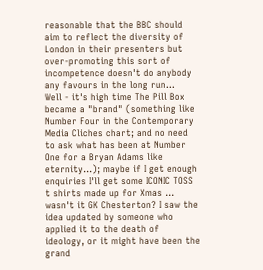reasonable that the BBC should aim to reflect the diversity of London in their presenters but over-promoting this sort of incompetence doesn't do anybody any favours in the long run...
Well - it's high time The Pill Box became a "brand" (something like Number Four in the Contemporary Media Cliches chart; and no need to ask what has been at Number One for a Bryan Adams like eternity...); maybe if I get enough enquiries I'll get some ICONIC TOSS t shirts made up for Xmas ...
wasn't it GK Chesterton? I saw the idea updated by someone who applied it to the death of ideology, or it might have been the grand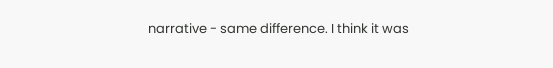narrative - same difference. I think it was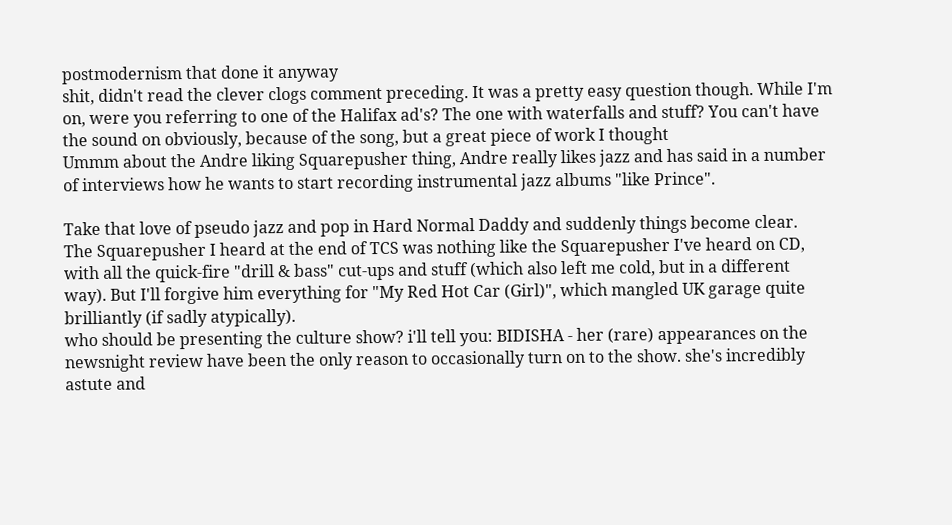postmodernism that done it anyway
shit, didn't read the clever clogs comment preceding. It was a pretty easy question though. While I'm on, were you referring to one of the Halifax ad's? The one with waterfalls and stuff? You can't have the sound on obviously, because of the song, but a great piece of work I thought
Ummm about the Andre liking Squarepusher thing, Andre really likes jazz and has said in a number of interviews how he wants to start recording instrumental jazz albums "like Prince".

Take that love of pseudo jazz and pop in Hard Normal Daddy and suddenly things become clear.
The Squarepusher I heard at the end of TCS was nothing like the Squarepusher I've heard on CD, with all the quick-fire "drill & bass" cut-ups and stuff (which also left me cold, but in a different way). But I'll forgive him everything for "My Red Hot Car (Girl)", which mangled UK garage quite brilliantly (if sadly atypically).
who should be presenting the culture show? i'll tell you: BIDISHA - her (rare) appearances on the newsnight review have been the only reason to occasionally turn on to the show. she's incredibly astute and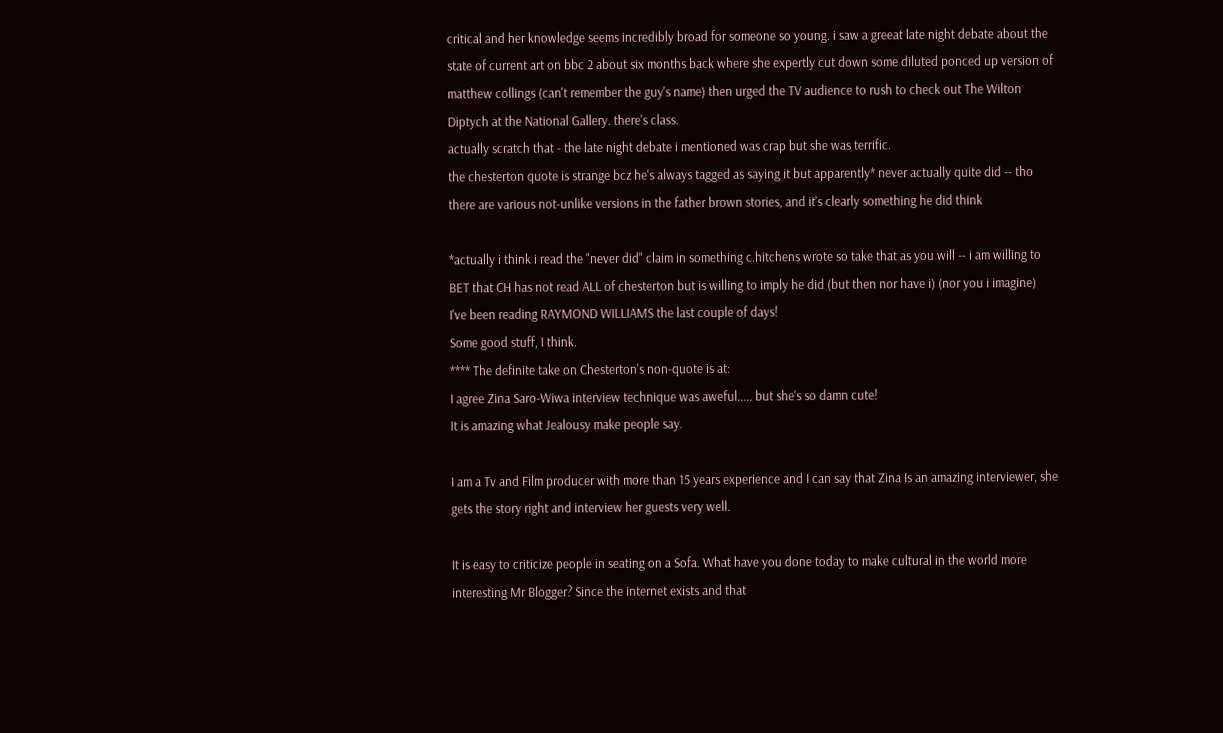critical and her knowledge seems incredibly broad for someone so young. i saw a greeat late night debate about the state of current art on bbc 2 about six months back where she expertly cut down some diluted ponced up version of matthew collings (can't remember the guy's name) then urged the TV audience to rush to check out The Wilton Diptych at the National Gallery. there's class.
actually scratch that - the late night debate i mentioned was crap but she was terrific.
the chesterton quote is strange bcz he's always tagged as saying it but apparently* never actually quite did -- tho there are various not-unlike versions in the father brown stories, and it's clearly something he did think

*actually i think i read the "never did" claim in something c.hitchens wrote so take that as you will -- i am willing to BET that CH has not read ALL of chesterton but is willing to imply he did (but then nor have i) (nor you i imagine)
I've been reading RAYMOND WILLIAMS the last couple of days!
Some good stuff, I think.
**** The definite take on Chesterton's non-quote is at:
I agree Zina Saro-Wiwa interview technique was aweful..... but she's so damn cute!
It is amazing what Jealousy make people say.

I am a Tv and Film producer with more than 15 years experience and I can say that Zina Is an amazing interviewer, she gets the story right and interview her guests very well.

It is easy to criticize people in seating on a Sofa. What have you done today to make cultural in the world more interesting Mr Blogger? Since the internet exists and that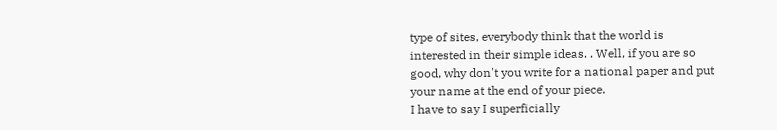type of sites, everybody think that the world is interested in their simple ideas. . Well, if you are so good, why don't you write for a national paper and put your name at the end of your piece.
I have to say I superficially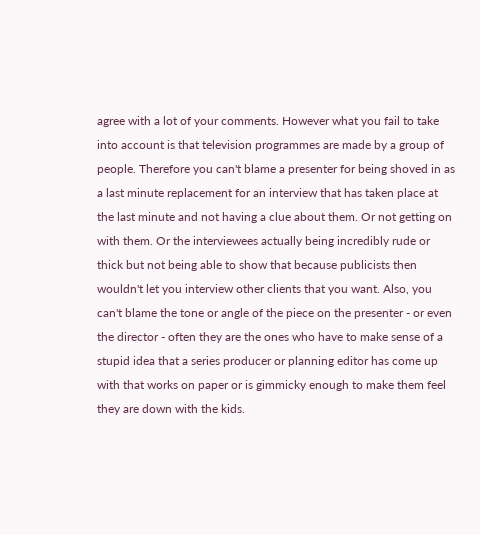agree with a lot of your comments. However what you fail to take into account is that television programmes are made by a group of people. Therefore you can't blame a presenter for being shoved in as a last minute replacement for an interview that has taken place at the last minute and not having a clue about them. Or not getting on with them. Or the interviewees actually being incredibly rude or thick but not being able to show that because publicists then wouldn't let you interview other clients that you want. Also, you can't blame the tone or angle of the piece on the presenter - or even the director - often they are the ones who have to make sense of a stupid idea that a series producer or planning editor has come up with that works on paper or is gimmicky enough to make them feel they are down with the kids.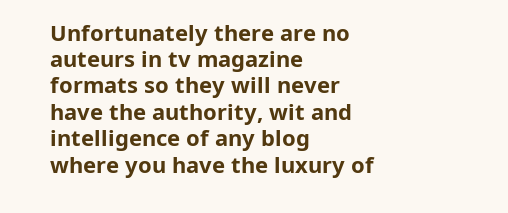Unfortunately there are no auteurs in tv magazine formats so they will never have the authority, wit and intelligence of any blog where you have the luxury of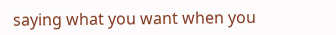saying what you want when you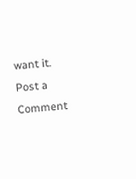want it.
Post a Comment